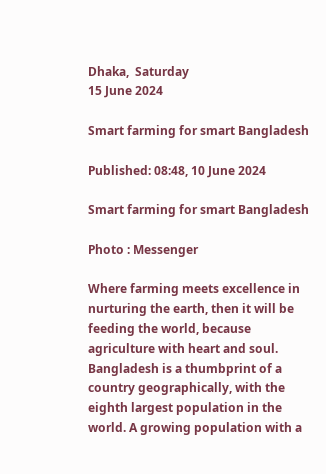Dhaka,  Saturday
15 June 2024

Smart farming for smart Bangladesh

Published: 08:48, 10 June 2024

Smart farming for smart Bangladesh

Photo : Messenger

Where farming meets excellence in nurturing the earth, then it will be feeding the world, because agriculture with heart and soul.
Bangladesh is a thumbprint of a country geographically, with the eighth largest population in the world. A growing population with a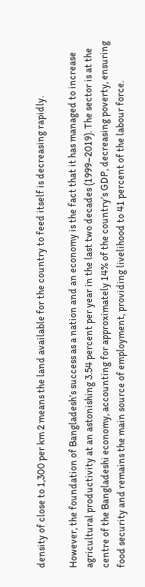density of close to 1,300 per km 2 means the land available for the country to feed itself is decreasing rapidly.

However, the foundation of Bangladesh’s success as a nation and an economy is the fact that it has managed to increase agricultural productivity at an astonishing 3.54 percent per year in the last two decades (1999–2019). The sector is at the centre of the Bangladeshi economy, accounting for approximately 14% of the country’s GDP, decreasing poverty, ensuring food security and remains the main source of employment, providing livelihood to 41 percent of the labour force.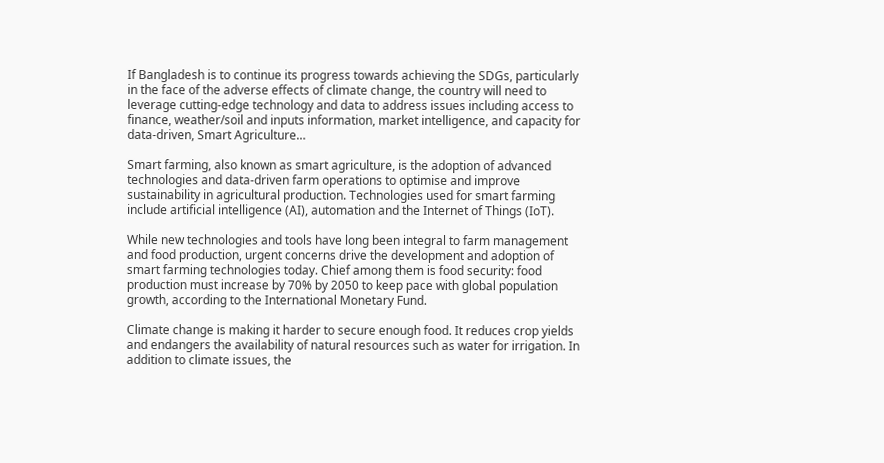If Bangladesh is to continue its progress towards achieving the SDGs, particularly in the face of the adverse effects of climate change, the country will need to leverage cutting-edge technology and data to address issues including access to finance, weather/soil and inputs information, market intelligence, and capacity for data-driven, Smart Agriculture…

Smart farming, also known as smart agriculture, is the adoption of advanced technologies and data-driven farm operations to optimise and improve sustainability in agricultural production. Technologies used for smart farming include artificial intelligence (AI), automation and the Internet of Things (IoT).

While new technologies and tools have long been integral to farm management and food production, urgent concerns drive the development and adoption of smart farming technologies today. Chief among them is food security: food production must increase by 70% by 2050 to keep pace with global population growth, according to the International Monetary Fund.

Climate change is making it harder to secure enough food. It reduces crop yields and endangers the availability of natural resources such as water for irrigation. In addition to climate issues, the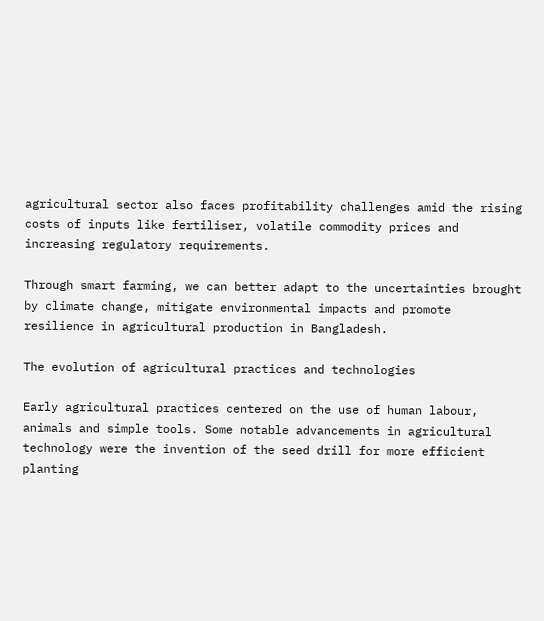agricultural sector also faces profitability challenges amid the rising costs of inputs like fertiliser, volatile commodity prices and increasing regulatory requirements.

Through smart farming, we can better adapt to the uncertainties brought by climate change, mitigate environmental impacts and promote resilience in agricultural production in Bangladesh.

The evolution of agricultural practices and technologies

Early agricultural practices centered on the use of human labour, animals and simple tools. Some notable advancements in agricultural technology were the invention of the seed drill for more efficient planting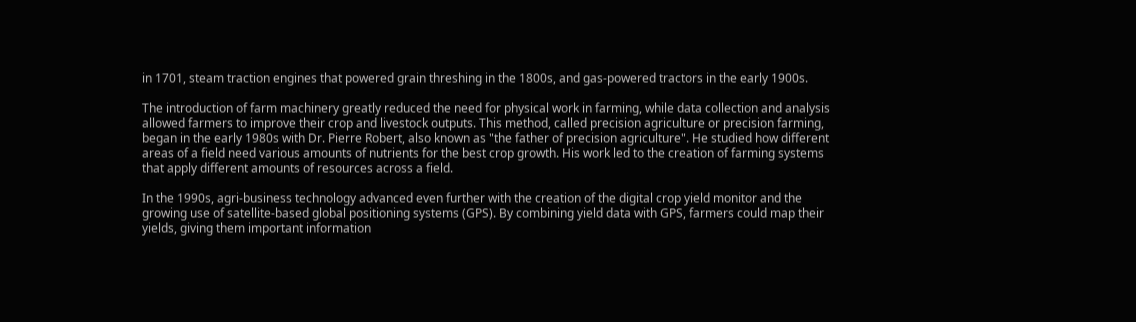in 1701, steam traction engines that powered grain threshing in the 1800s, and gas-powered tractors in the early 1900s.

The introduction of farm machinery greatly reduced the need for physical work in farming, while data collection and analysis allowed farmers to improve their crop and livestock outputs. This method, called precision agriculture or precision farming, began in the early 1980s with Dr. Pierre Robert, also known as "the father of precision agriculture". He studied how different areas of a field need various amounts of nutrients for the best crop growth. His work led to the creation of farming systems that apply different amounts of resources across a field.

In the 1990s, agri-business technology advanced even further with the creation of the digital crop yield monitor and the growing use of satellite-based global positioning systems (GPS). By combining yield data with GPS, farmers could map their yields, giving them important information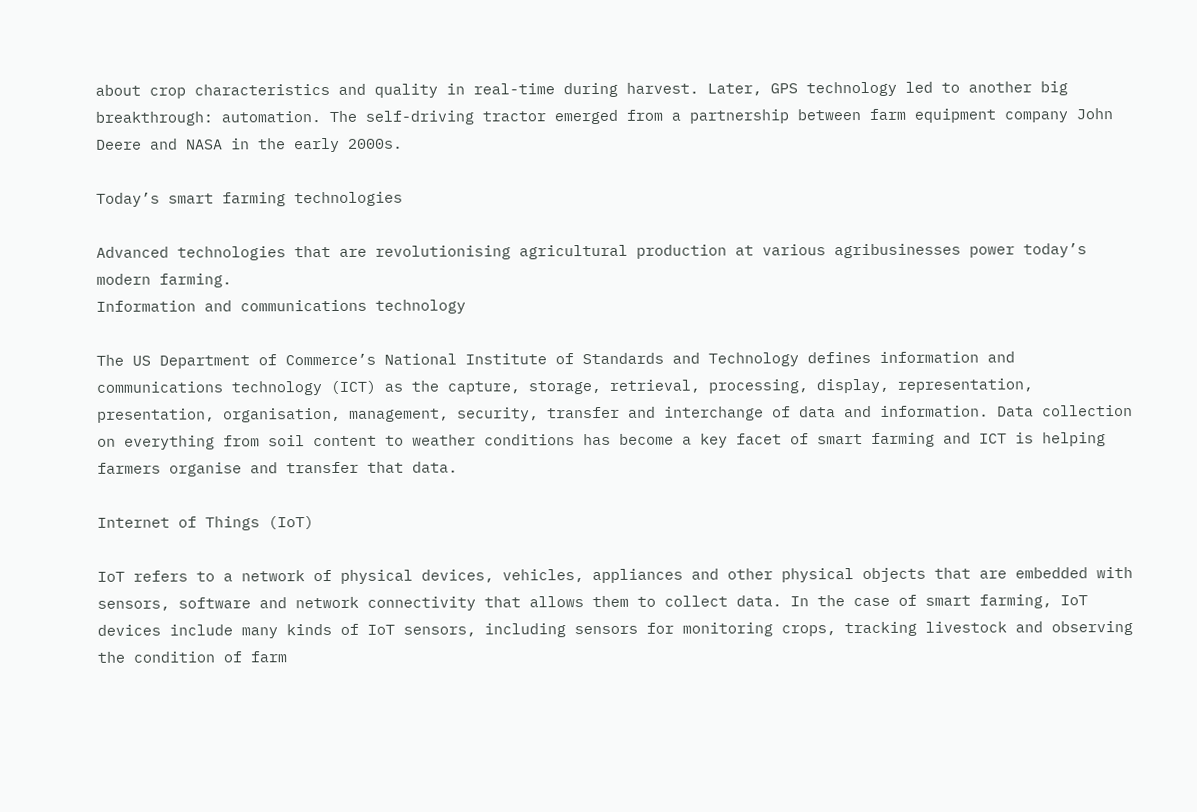about crop characteristics and quality in real-time during harvest. Later, GPS technology led to another big breakthrough: automation. The self-driving tractor emerged from a partnership between farm equipment company John Deere and NASA in the early 2000s.

Today’s smart farming technologies

Advanced technologies that are revolutionising agricultural production at various agribusinesses power today’s modern farming.
Information and communications technology

The US Department of Commerce’s National Institute of Standards and Technology defines information and communications technology (ICT) as the capture, storage, retrieval, processing, display, representation, presentation, organisation, management, security, transfer and interchange of data and information. Data collection on everything from soil content to weather conditions has become a key facet of smart farming and ICT is helping farmers organise and transfer that data.

Internet of Things (IoT)

IoT refers to a network of physical devices, vehicles, appliances and other physical objects that are embedded with sensors, software and network connectivity that allows them to collect data. In the case of smart farming, IoT devices include many kinds of IoT sensors, including sensors for monitoring crops, tracking livestock and observing the condition of farm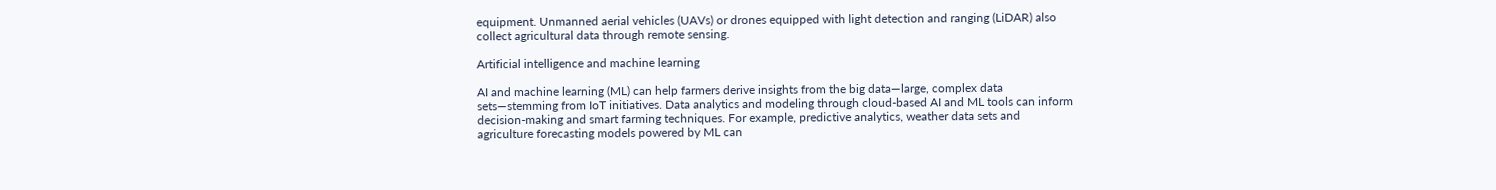equipment. Unmanned aerial vehicles (UAVs) or drones equipped with light detection and ranging (LiDAR) also collect agricultural data through remote sensing.

Artificial intelligence and machine learning

AI and machine learning (ML) can help farmers derive insights from the big data—large, complex data sets—stemming from IoT initiatives. Data analytics and modeling through cloud-based AI and ML tools can inform decision-making and smart farming techniques. For example, predictive analytics, weather data sets and agriculture forecasting models powered by ML can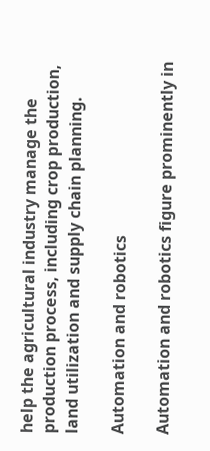help the agricultural industry manage the production process, including crop production, land utilization and supply chain planning.

Automation and robotics

Automation and robotics figure prominently in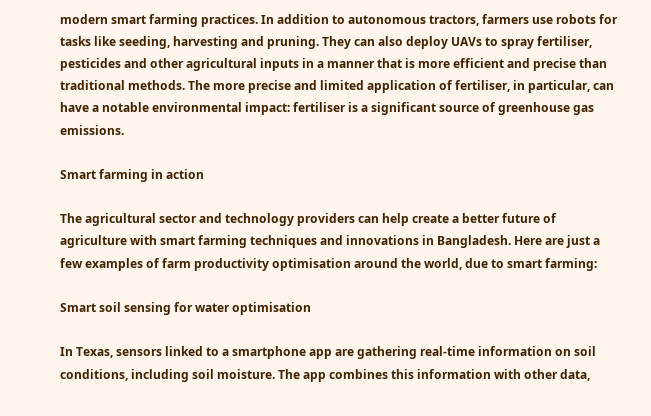modern smart farming practices. In addition to autonomous tractors, farmers use robots for tasks like seeding, harvesting and pruning. They can also deploy UAVs to spray fertiliser, pesticides and other agricultural inputs in a manner that is more efficient and precise than traditional methods. The more precise and limited application of fertiliser, in particular, can have a notable environmental impact: fertiliser is a significant source of greenhouse gas emissions.

Smart farming in action

The agricultural sector and technology providers can help create a better future of agriculture with smart farming techniques and innovations in Bangladesh. Here are just a few examples of farm productivity optimisation around the world, due to smart farming:

Smart soil sensing for water optimisation

In Texas, sensors linked to a smartphone app are gathering real-time information on soil conditions, including soil moisture. The app combines this information with other data,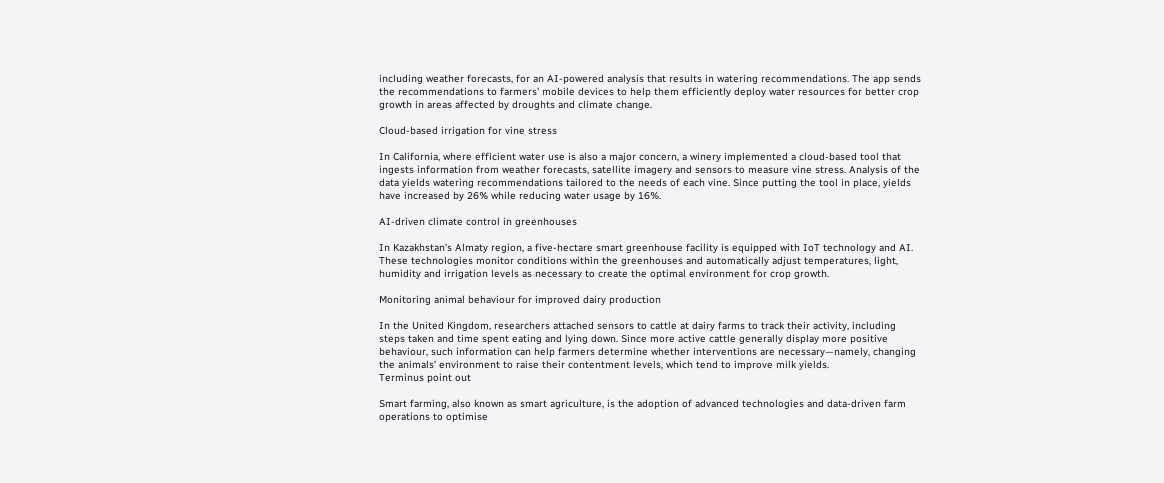including weather forecasts, for an AI-powered analysis that results in watering recommendations. The app sends the recommendations to farmers' mobile devices to help them efficiently deploy water resources for better crop growth in areas affected by droughts and climate change.

Cloud-based irrigation for vine stress

In California, where efficient water use is also a major concern, a winery implemented a cloud-based tool that ingests information from weather forecasts, satellite imagery and sensors to measure vine stress. Analysis of the data yields watering recommendations tailored to the needs of each vine. Since putting the tool in place, yields have increased by 26% while reducing water usage by 16%.

AI-driven climate control in greenhouses

In Kazakhstan’s Almaty region, a five-hectare smart greenhouse facility is equipped with IoT technology and AI. These technologies monitor conditions within the greenhouses and automatically adjust temperatures, light, humidity and irrigation levels as necessary to create the optimal environment for crop growth.

Monitoring animal behaviour for improved dairy production

In the United Kingdom, researchers attached sensors to cattle at dairy farms to track their activity, including steps taken and time spent eating and lying down. Since more active cattle generally display more positive behaviour, such information can help farmers determine whether interventions are necessary—namely, changing the animals’ environment to raise their contentment levels, which tend to improve milk yields.
Terminus point out

Smart farming, also known as smart agriculture, is the adoption of advanced technologies and data-driven farm operations to optimise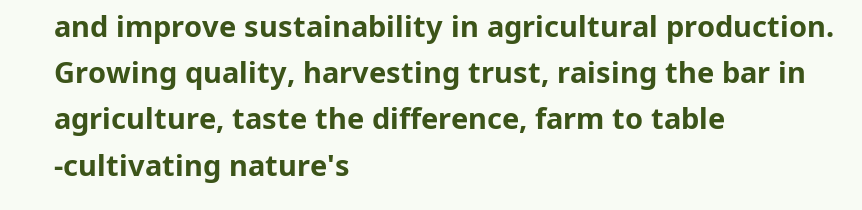and improve sustainability in agricultural production. Growing quality, harvesting trust, raising the bar in agriculture, taste the difference, farm to table -cultivating nature's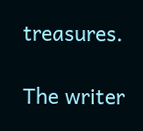treasures.

The writer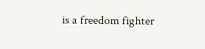is a freedom fighter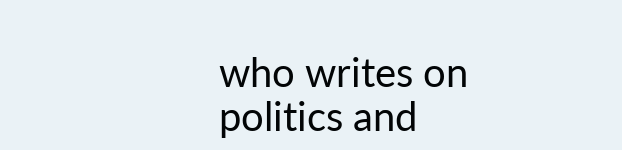who writes on politics and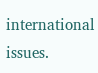international issues.